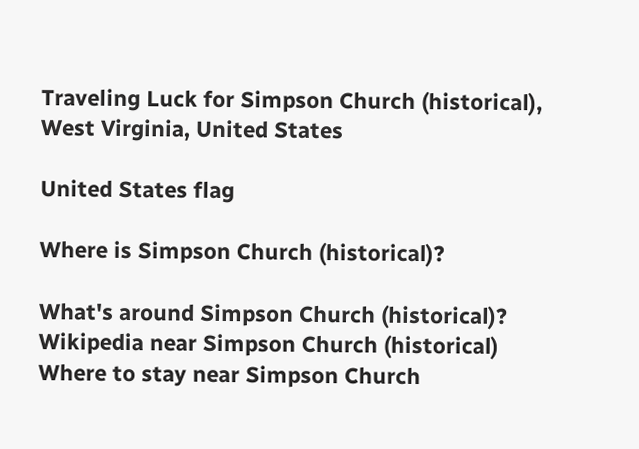Traveling Luck for Simpson Church (historical), West Virginia, United States

United States flag

Where is Simpson Church (historical)?

What's around Simpson Church (historical)?
Wikipedia near Simpson Church (historical)
Where to stay near Simpson Church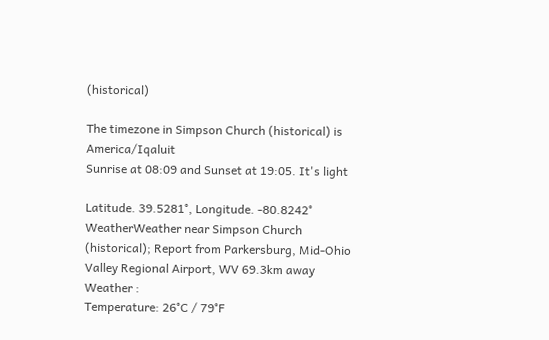(historical)

The timezone in Simpson Church (historical) is America/Iqaluit
Sunrise at 08:09 and Sunset at 19:05. It's light

Latitude. 39.5281°, Longitude. -80.8242°
WeatherWeather near Simpson Church (historical); Report from Parkersburg, Mid-Ohio Valley Regional Airport, WV 69.3km away
Weather :
Temperature: 26°C / 79°F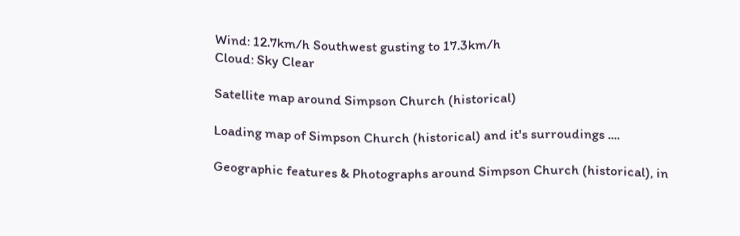Wind: 12.7km/h Southwest gusting to 17.3km/h
Cloud: Sky Clear

Satellite map around Simpson Church (historical)

Loading map of Simpson Church (historical) and it's surroudings ....

Geographic features & Photographs around Simpson Church (historical), in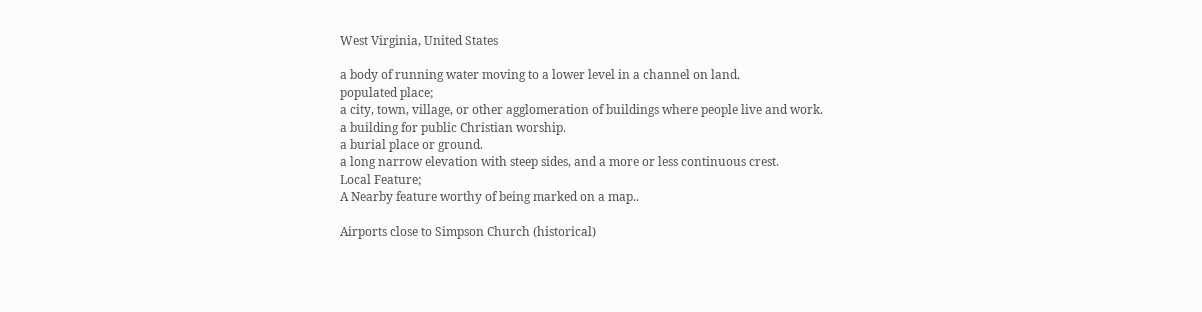West Virginia, United States

a body of running water moving to a lower level in a channel on land.
populated place;
a city, town, village, or other agglomeration of buildings where people live and work.
a building for public Christian worship.
a burial place or ground.
a long narrow elevation with steep sides, and a more or less continuous crest.
Local Feature;
A Nearby feature worthy of being marked on a map..

Airports close to Simpson Church (historical)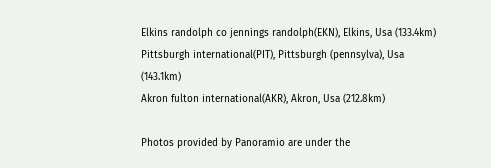Elkins randolph co jennings randolph(EKN), Elkins, Usa (133.4km)
Pittsburgh international(PIT), Pittsburgh (pennsylva), Usa (143.1km)
Akron fulton international(AKR), Akron, Usa (212.8km)

Photos provided by Panoramio are under the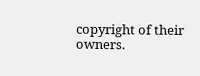copyright of their owners.